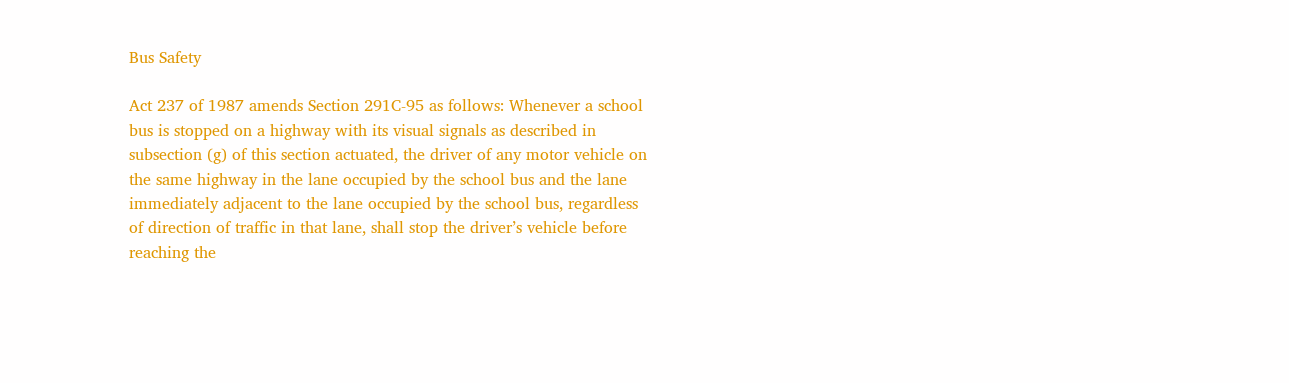Bus Safety

Act 237 of 1987 amends Section 291C-95 as follows: Whenever a school bus is stopped on a highway with its visual signals as described in subsection (g) of this section actuated, the driver of any motor vehicle on the same highway in the lane occupied by the school bus and the lane immediately adjacent to the lane occupied by the school bus, regardless of direction of traffic in that lane, shall stop the driver’s vehicle before reaching the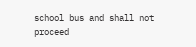school bus and shall not proceed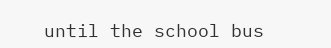until the school bus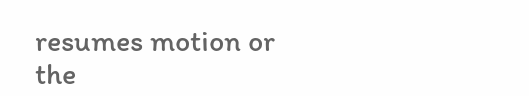resumes motion or the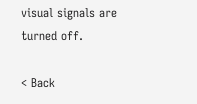visual signals are turned off.

< Back